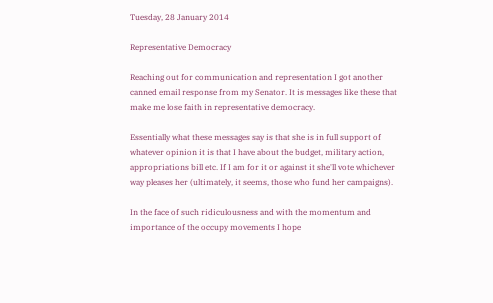Tuesday, 28 January 2014

Representative Democracy

Reaching out for communication and representation I got another canned email response from my Senator. It is messages like these that make me lose faith in representative democracy.

Essentially what these messages say is that she is in full support of whatever opinion it is that I have about the budget, military action, appropriations bill etc. If I am for it or against it she'll vote whichever way pleases her (ultimately, it seems, those who fund her campaigns).

In the face of such ridiculousness and with the momentum and importance of the occupy movements I hope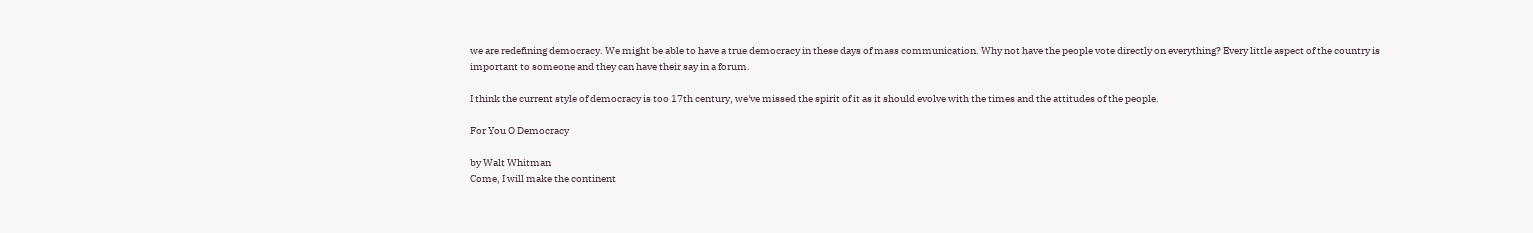we are redefining democracy. We might be able to have a true democracy in these days of mass communication. Why not have the people vote directly on everything? Every little aspect of the country is important to someone and they can have their say in a forum.

I think the current style of democracy is too 17th century, we've missed the spirit of it as it should evolve with the times and the attitudes of the people.

For You O Democracy

by Walt Whitman
Come, I will make the continent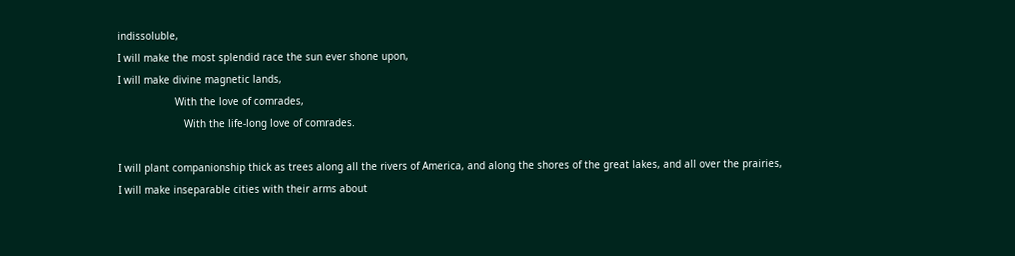indissoluble,
I will make the most splendid race the sun ever shone upon,
I will make divine magnetic lands,
                   With the love of comrades,
                      With the life-long love of comrades.

I will plant companionship thick as trees along all the rivers of America, and along the shores of the great lakes, and all over the prairies,
I will make inseparable cities with their arms about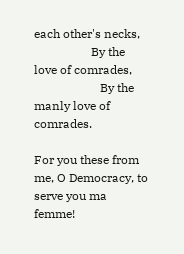each other's necks,
                   By the love of comrades,
                      By the manly love of comrades.

For you these from me, O Democracy, to serve you ma femme!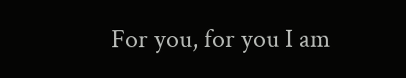For you, for you I am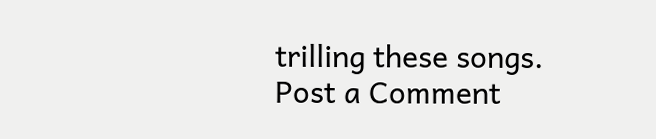trilling these songs.
Post a Comment